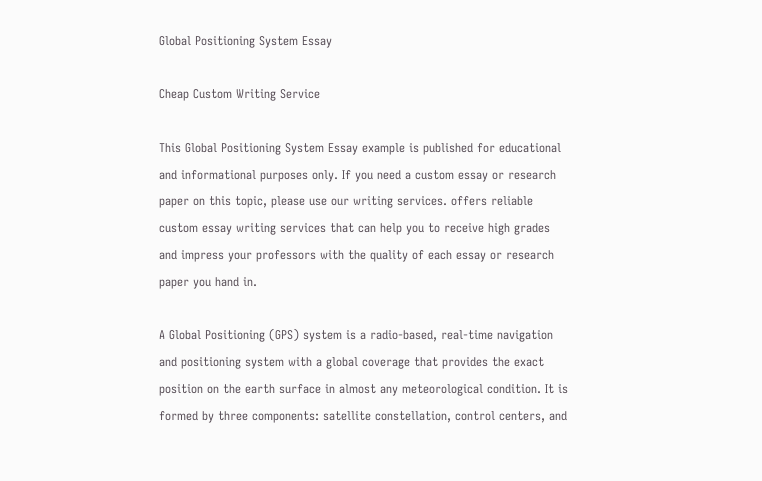Global Positioning System Essay

Cheap Custom Writing Service

This Global Positioning System Essay example is published for educational and informational purposes only. If you need a custom essay or research paper on this topic, please use our writing services. offers reliable custom essay writing services that can help you to receive high grades and impress your professors with the quality of each essay or research paper you hand in.

A Global Positioning (GPS) system is a radio-based, real-time navigation and positioning system with a global coverage that provides the exact position on the earth surface in almost any meteorological condition. It is formed by three components: satellite constellation, control centers, and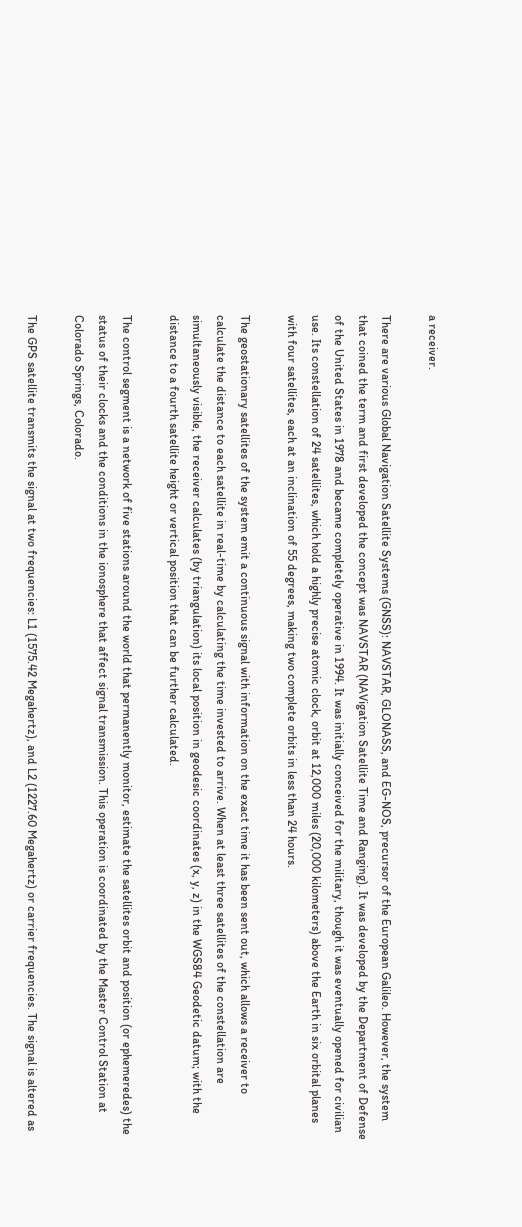a receiver.

There are various Global Navigation Satellite Systems (GNSS): NAVSTAR, GLONASS, and EG-NOS, precursor of the European Galileo. However, the system that coined the term and first developed the concept was NAVSTAR (NAVigation Satellite Time and Ranging). It was developed by the Department of Defense of the United States in 1978 and became completely operative in 1994. It was initially conceived for the military, though it was eventually opened for civilian use. Its constellation of 24 satellites, which hold a highly precise atomic clock, orbit at 12,000 miles (20,000 kilometers) above the Earth in six orbital planes with four satellites, each at an inclination of 55 degrees, making two complete orbits in less than 24 hours.

The geostationary satellites of the system emit a continuous signal with information on the exact time it has been sent out, which allows a receiver to calculate the distance to each satellite in real-time by calculating the time invested to arrive. When at least three satellites of the constellation are simultaneously visible, the receiver calculates (by triangulation) its local position in geodesic coordinates (x, y, z) in the WGS84 Geodetic datum; with the distance to a fourth satellite height or vertical position that can be further calculated.

The control segment is a network of five stations around the world that permanently monitor, estimate the satellites orbit and position (or ephemeredes) the status of their clocks and the conditions in the ionosphere that affect signal transmission. This operation is coordinated by the Master Control Station at Colorado Springs, Colorado.

The GPS satellite transmits the signal at two frequencies: L1 (1575.42 Megahertz), and L2 (1227.60 Megahertz) or carrier frequencies. The signal is altered as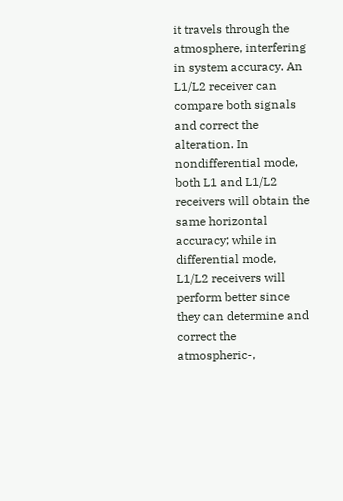it travels through the atmosphere, interfering in system accuracy. An L1/L2 receiver can compare both signals and correct the alteration. In nondifferential mode, both L1 and L1/L2 receivers will obtain the same horizontal accuracy; while in differential mode, L1/L2 receivers will perform better since they can determine and correct the atmospheric-,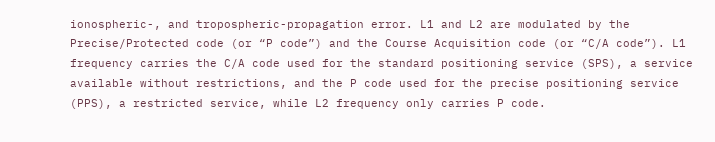ionospheric-, and tropospheric-propagation error. L1 and L2 are modulated by the Precise/Protected code (or “P code”) and the Course Acquisition code (or “C/A code”). L1 frequency carries the C/A code used for the standard positioning service (SPS), a service available without restrictions, and the P code used for the precise positioning service (PPS), a restricted service, while L2 frequency only carries P code.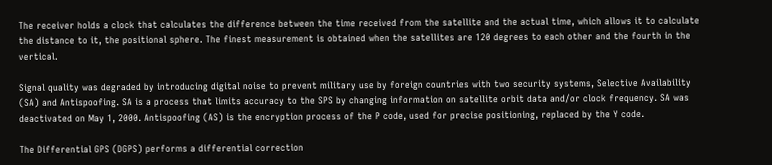The receiver holds a clock that calculates the difference between the time received from the satellite and the actual time, which allows it to calculate the distance to it, the positional sphere. The finest measurement is obtained when the satellites are 120 degrees to each other and the fourth in the vertical.

Signal quality was degraded by introducing digital noise to prevent military use by foreign countries with two security systems, Selective Availability (SA) and Antispoofing. SA is a process that limits accuracy to the SPS by changing information on satellite orbit data and/or clock frequency. SA was deactivated on May 1, 2000. Antispoofing (AS) is the encryption process of the P code, used for precise positioning, replaced by the Y code.

The Differential GPS (DGPS) performs a differential correction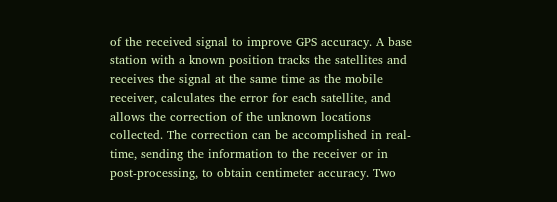of the received signal to improve GPS accuracy. A base station with a known position tracks the satellites and receives the signal at the same time as the mobile receiver, calculates the error for each satellite, and allows the correction of the unknown locations collected. The correction can be accomplished in real-time, sending the information to the receiver or in post-processing, to obtain centimeter accuracy. Two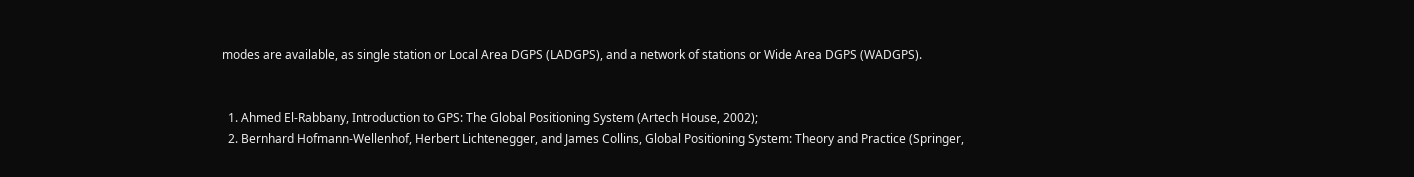modes are available, as single station or Local Area DGPS (LADGPS), and a network of stations or Wide Area DGPS (WADGPS).


  1. Ahmed El-Rabbany, Introduction to GPS: The Global Positioning System (Artech House, 2002);
  2. Bernhard Hofmann-Wellenhof, Herbert Lichtenegger, and James Collins, Global Positioning System: Theory and Practice (Springer,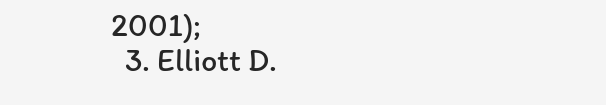2001);
  3. Elliott D.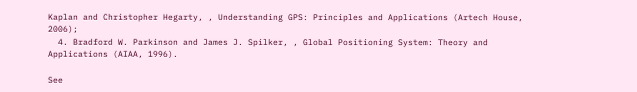Kaplan and Christopher Hegarty, , Understanding GPS: Principles and Applications (Artech House, 2006);
  4. Bradford W. Parkinson and James J. Spilker, , Global Positioning System: Theory and Applications (AIAA, 1996).

See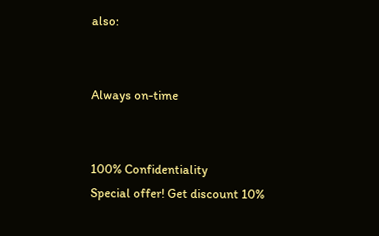also:


Always on-time


100% Confidentiality
Special offer! Get discount 10%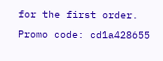for the first order. Promo code: cd1a428655